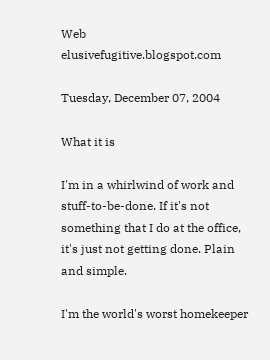Web elusivefugitive.blogspot.com

Tuesday, December 07, 2004

What it is

I'm in a whirlwind of work and stuff-to-be-done. If it's not something that I do at the office, it's just not getting done. Plain and simple.

I'm the world's worst homekeeper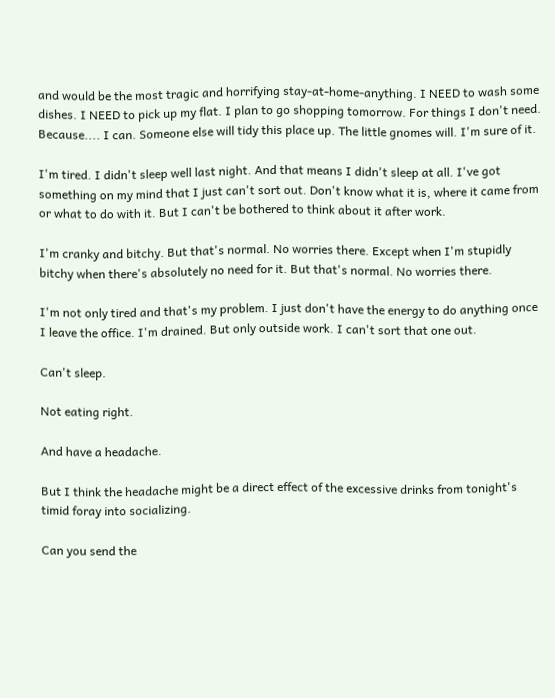and would be the most tragic and horrifying stay-at-home-anything. I NEED to wash some dishes. I NEED to pick up my flat. I plan to go shopping tomorrow. For things I don't need. Because.... I can. Someone else will tidy this place up. The little gnomes will. I'm sure of it.

I'm tired. I didn't sleep well last night. And that means I didn't sleep at all. I've got something on my mind that I just can't sort out. Don't know what it is, where it came from or what to do with it. But I can't be bothered to think about it after work.

I'm cranky and bitchy. But that's normal. No worries there. Except when I'm stupidly bitchy when there's absolutely no need for it. But that's normal. No worries there.

I'm not only tired and that's my problem. I just don't have the energy to do anything once I leave the office. I'm drained. But only outside work. I can't sort that one out.

Can't sleep.

Not eating right.

And have a headache.

But I think the headache might be a direct effect of the excessive drinks from tonight's timid foray into socializing.

Can you send the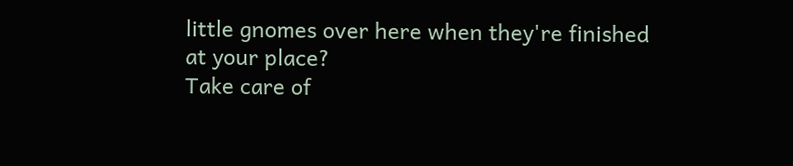little gnomes over here when they're finished at your place?
Take care of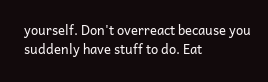yourself. Don't overreact because you suddenly have stuff to do. Eat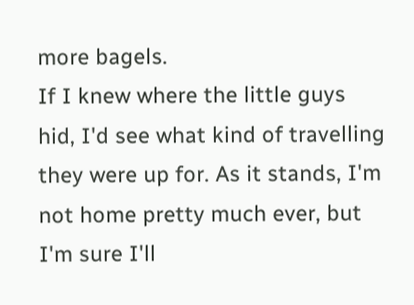more bagels.
If I knew where the little guys hid, I'd see what kind of travelling they were up for. As it stands, I'm not home pretty much ever, but I'm sure I'll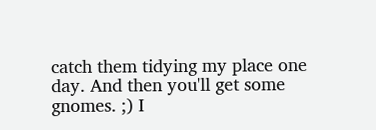catch them tidying my place one day. And then you'll get some gnomes. ;) I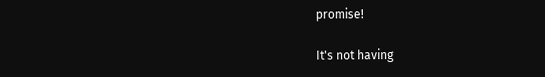promise!

It's not having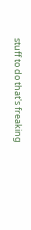stuff to do that's freaking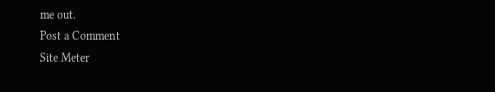me out.
Post a Comment
Site Meter